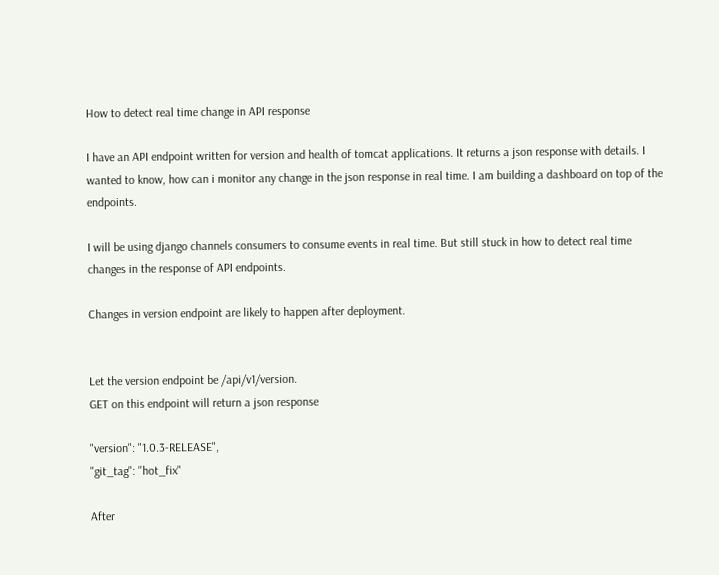How to detect real time change in API response

I have an API endpoint written for version and health of tomcat applications. It returns a json response with details. I wanted to know, how can i monitor any change in the json response in real time. I am building a dashboard on top of the endpoints.

I will be using django channels consumers to consume events in real time. But still stuck in how to detect real time changes in the response of API endpoints.

Changes in version endpoint are likely to happen after deployment.


Let the version endpoint be /api/v1/version.
GET on this endpoint will return a json response

"version": "1.0.3-RELEASE",
"git_tag": "hot_fix"

After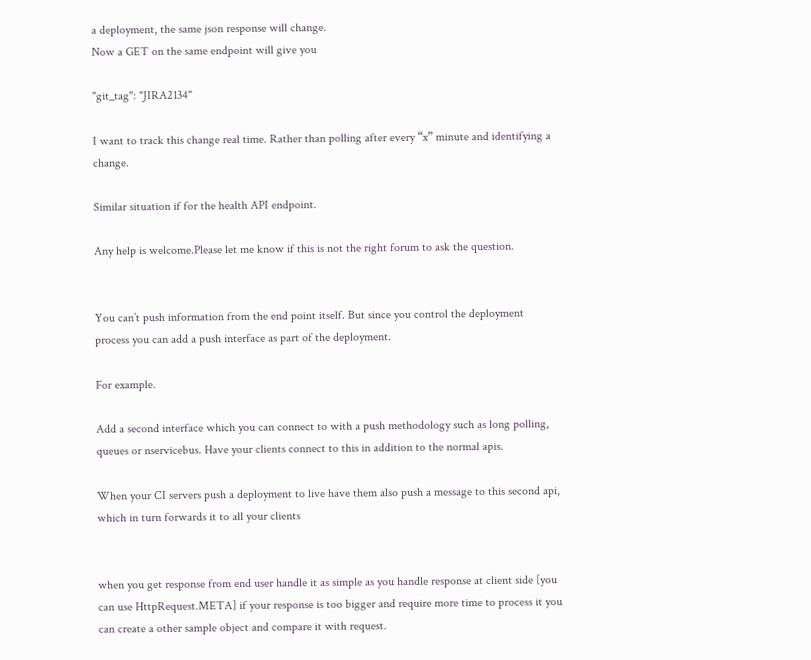a deployment, the same json response will change.
Now a GET on the same endpoint will give you

"git_tag": "JIRA2134"

I want to track this change real time. Rather than polling after every “x” minute and identifying a change.

Similar situation if for the health API endpoint.

Any help is welcome.Please let me know if this is not the right forum to ask the question.


You can’t push information from the end point itself. But since you control the deployment process you can add a push interface as part of the deployment.

For example.

Add a second interface which you can connect to with a push methodology such as long polling, queues or nservicebus. Have your clients connect to this in addition to the normal apis.

When your CI servers push a deployment to live have them also push a message to this second api, which in turn forwards it to all your clients


when you get response from end user handle it as simple as you handle response at client side [you can use HttpRequest.META] if your response is too bigger and require more time to process it you can create a other sample object and compare it with request.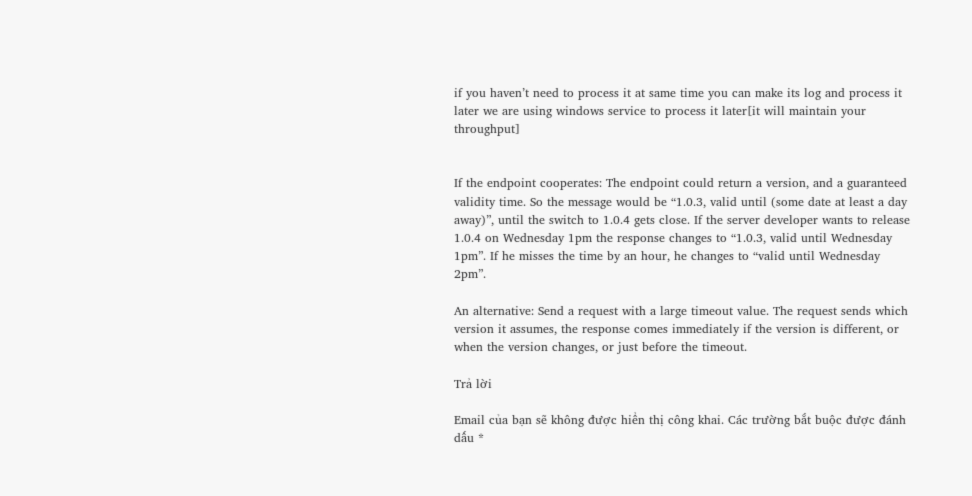if you haven’t need to process it at same time you can make its log and process it later we are using windows service to process it later[it will maintain your throughput]


If the endpoint cooperates: The endpoint could return a version, and a guaranteed validity time. So the message would be “1.0.3, valid until (some date at least a day away)”, until the switch to 1.0.4 gets close. If the server developer wants to release 1.0.4 on Wednesday 1pm the response changes to “1.0.3, valid until Wednesday 1pm”. If he misses the time by an hour, he changes to “valid until Wednesday 2pm”.

An alternative: Send a request with a large timeout value. The request sends which version it assumes, the response comes immediately if the version is different, or when the version changes, or just before the timeout.

Trả lời

Email của bạn sẽ không được hiển thị công khai. Các trường bắt buộc được đánh dấu *